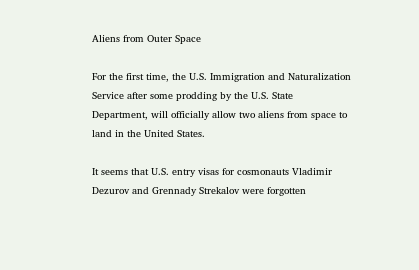Aliens from Outer Space

For the first time, the U.S. Immigration and Naturalization Service after some prodding by the U.S. State Department, will officially allow two aliens from space to land in the United States.

It seems that U.S. entry visas for cosmonauts Vladimir Dezurov and Grennady Strekalov were forgotten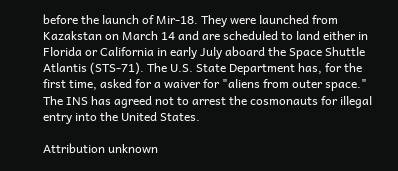before the launch of Mir-18. They were launched from Kazakstan on March 14 and are scheduled to land either in Florida or California in early July aboard the Space Shuttle Atlantis (STS-71). The U.S. State Department has, for the first time, asked for a waiver for "aliens from outer space." The INS has agreed not to arrest the cosmonauts for illegal entry into the United States.

Attribution unknown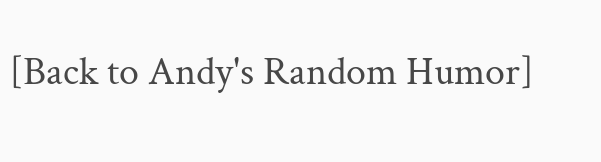[Back to Andy's Random Humor]